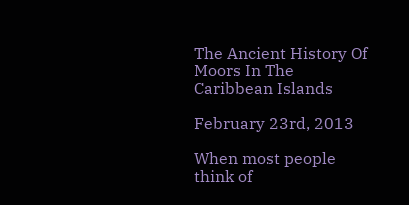The Ancient History Of Moors In The Caribbean Islands

February 23rd, 2013

When most people think of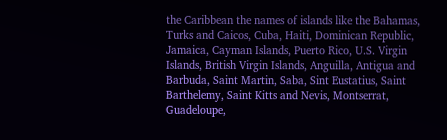the Caribbean the names of islands like the Bahamas, Turks and Caicos, Cuba, Haiti, Dominican Republic, Jamaica, Cayman Islands, Puerto Rico, U.S. Virgin Islands, British Virgin Islands, Anguilla, Antigua and Barbuda, Saint Martin, Saba, Sint Eustatius, Saint Barthelemy, Saint Kitts and Nevis, Montserrat, Guadeloupe,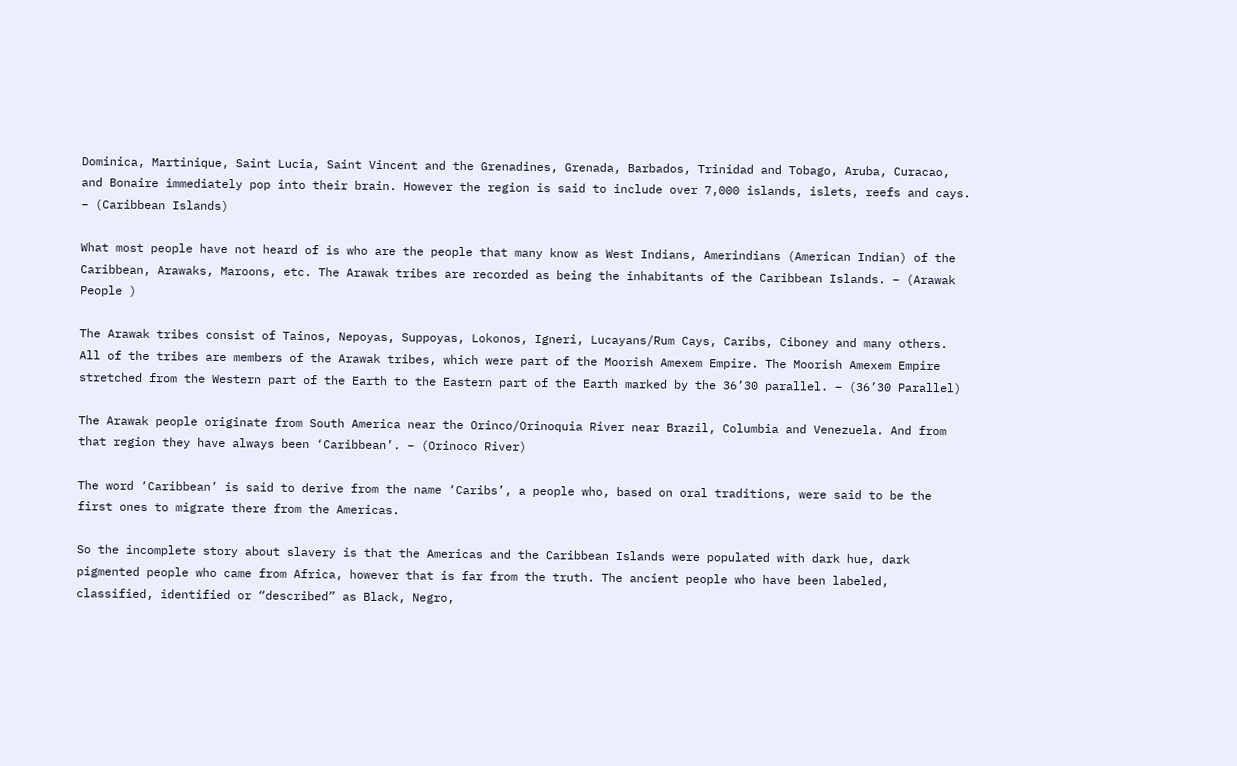Dominica, Martinique, Saint Lucia, Saint Vincent and the Grenadines, Grenada, Barbados, Trinidad and Tobago, Aruba, Curacao, and Bonaire immediately pop into their brain. However the region is said to include over 7,000 islands, islets, reefs and cays. – (Caribbean Islands)

What most people have not heard of is who are the people that many know as West Indians, Amerindians (American Indian) of the Caribbean, Arawaks, Maroons, etc. The Arawak tribes are recorded as being the inhabitants of the Caribbean Islands. – (Arawak People )

The Arawak tribes consist of Tainos, Nepoyas, Suppoyas, Lokonos, Igneri, Lucayans/Rum Cays, Caribs, Ciboney and many others. All of the tribes are members of the Arawak tribes, which were part of the Moorish Amexem Empire. The Moorish Amexem Empire stretched from the Western part of the Earth to the Eastern part of the Earth marked by the 36’30 parallel. – (36’30 Parallel)

The Arawak people originate from South America near the Orinco/Orinoquia River near Brazil, Columbia and Venezuela. And from that region they have always been ‘Caribbean’. – (Orinoco River)

The word ‘Caribbean’ is said to derive from the name ‘Caribs’, a people who, based on oral traditions, were said to be the first ones to migrate there from the Americas.

So the incomplete story about slavery is that the Americas and the Caribbean Islands were populated with dark hue, dark pigmented people who came from Africa, however that is far from the truth. The ancient people who have been labeled, classified, identified or “described” as Black, Negro,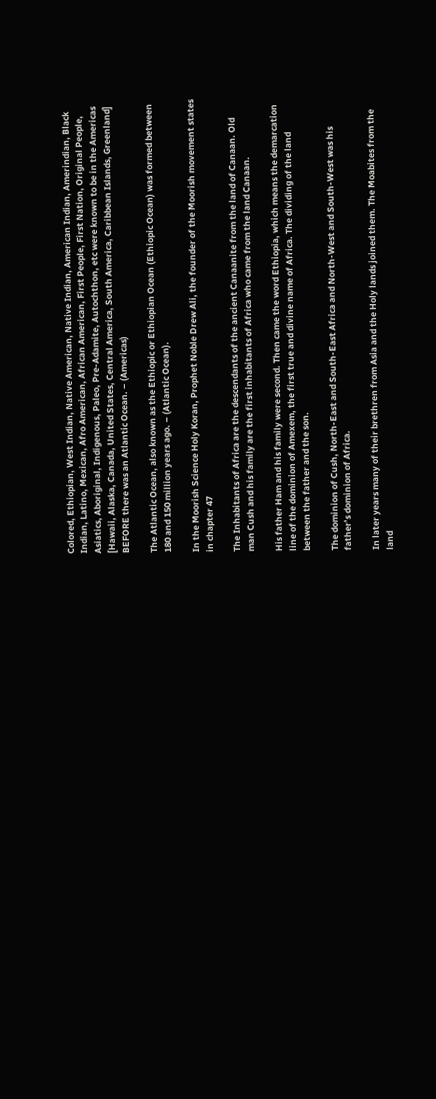Colored, Ethiopian, West Indian, Native American, Native Indian, American Indian, Amerindian, Black Indian, Latino, Mexican, Afro American, African American, First People, First Nation, Original People, Asiatics, Aboriginal, Indigenous, Paleo, Pre-Adamite, Autochthon, etc were known to be in the Americas [Hawaii, Alaska, Canada, United States, Central America, South America, Caribbean Islands, Greenland] BEFORE there was an Atlantic Ocean. – (Americas)

The Atlantic Ocean, also known as the Ethiopic or Ethiopian Ocean (Ethiopic Ocean) was formed between 180 and 150 million years ago. – (Atlantic Ocean).

In the Moorish Science Holy Koran, Prophet Noble Drew Ali, the founder of the Moorish movement states in chapter 47

The Inhabitants of Africa are the descendants of the ancient Canaanite from the land of Canaan. Old man Cush and his family are the first inhabitants of Africa who came from the land Canaan.

His father Ham and his family were second. Then came the word Ethiopia, which means the demarcation line of the dominion of Amexem, the first true and divine name of Africa. The dividing of the land between the father and the son.

The dominion of Cush, North-East and South-East Africa and North-West and South-West was his father’s dominion of Africa.

In later years many of their brethren from Asia and the Holy lands joined them. The Moabites from the land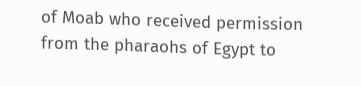of Moab who received permission from the pharaohs of Egypt to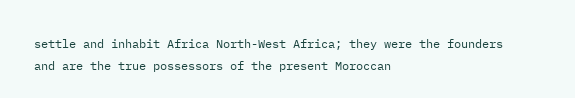settle and inhabit Africa North-West Africa; they were the founders and are the true possessors of the present Moroccan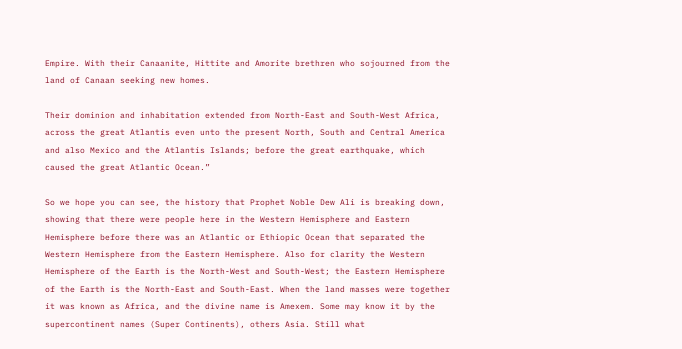Empire. With their Canaanite, Hittite and Amorite brethren who sojourned from the land of Canaan seeking new homes.

Their dominion and inhabitation extended from North-East and South-West Africa, across the great Atlantis even unto the present North, South and Central America and also Mexico and the Atlantis Islands; before the great earthquake, which caused the great Atlantic Ocean.”

So we hope you can see, the history that Prophet Noble Dew Ali is breaking down, showing that there were people here in the Western Hemisphere and Eastern Hemisphere before there was an Atlantic or Ethiopic Ocean that separated the Western Hemisphere from the Eastern Hemisphere. Also for clarity the Western Hemisphere of the Earth is the North-West and South-West; the Eastern Hemisphere of the Earth is the North-East and South-East. When the land masses were together it was known as Africa, and the divine name is Amexem. Some may know it by the supercontinent names (Super Continents), others Asia. Still what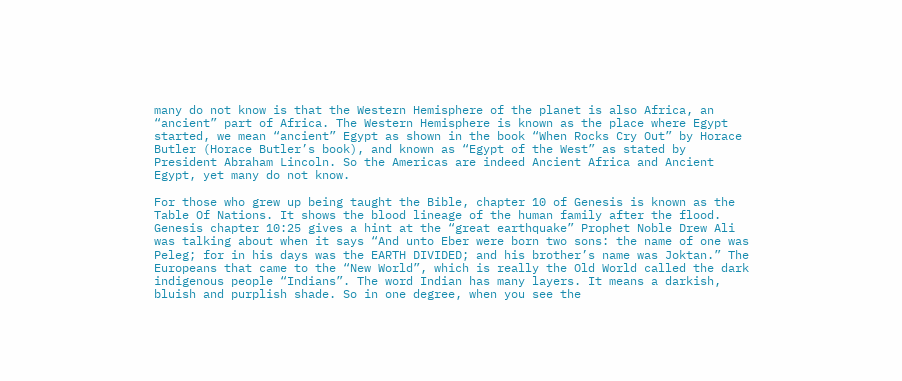many do not know is that the Western Hemisphere of the planet is also Africa, an “ancient” part of Africa. The Western Hemisphere is known as the place where Egypt started, we mean “ancient” Egypt as shown in the book “When Rocks Cry Out” by Horace Butler (Horace Butler’s book), and known as “Egypt of the West” as stated by President Abraham Lincoln. So the Americas are indeed Ancient Africa and Ancient Egypt, yet many do not know.

For those who grew up being taught the Bible, chapter 10 of Genesis is known as the Table Of Nations. It shows the blood lineage of the human family after the flood. Genesis chapter 10:25 gives a hint at the “great earthquake” Prophet Noble Drew Ali was talking about when it says “And unto Eber were born two sons: the name of one was Peleg; for in his days was the EARTH DIVIDED; and his brother’s name was Joktan.” The Europeans that came to the “New World”, which is really the Old World called the dark indigenous people “Indians”. The word Indian has many layers. It means a darkish, bluish and purplish shade. So in one degree, when you see the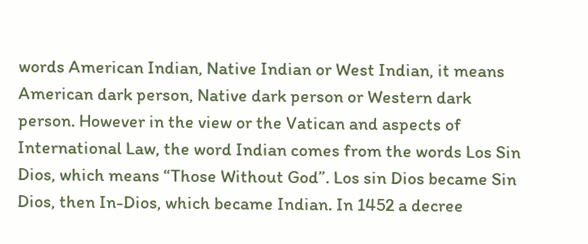words American Indian, Native Indian or West Indian, it means American dark person, Native dark person or Western dark person. However in the view or the Vatican and aspects of International Law, the word Indian comes from the words Los Sin Dios, which means “Those Without God”. Los sin Dios became Sin Dios, then In-Dios, which became Indian. In 1452 a decree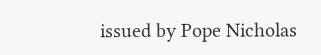issued by Pope Nicholas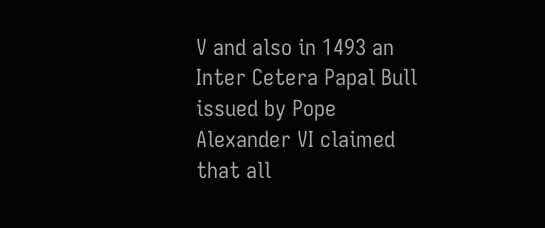V and also in 1493 an Inter Cetera Papal Bull issued by Pope Alexander VI claimed that all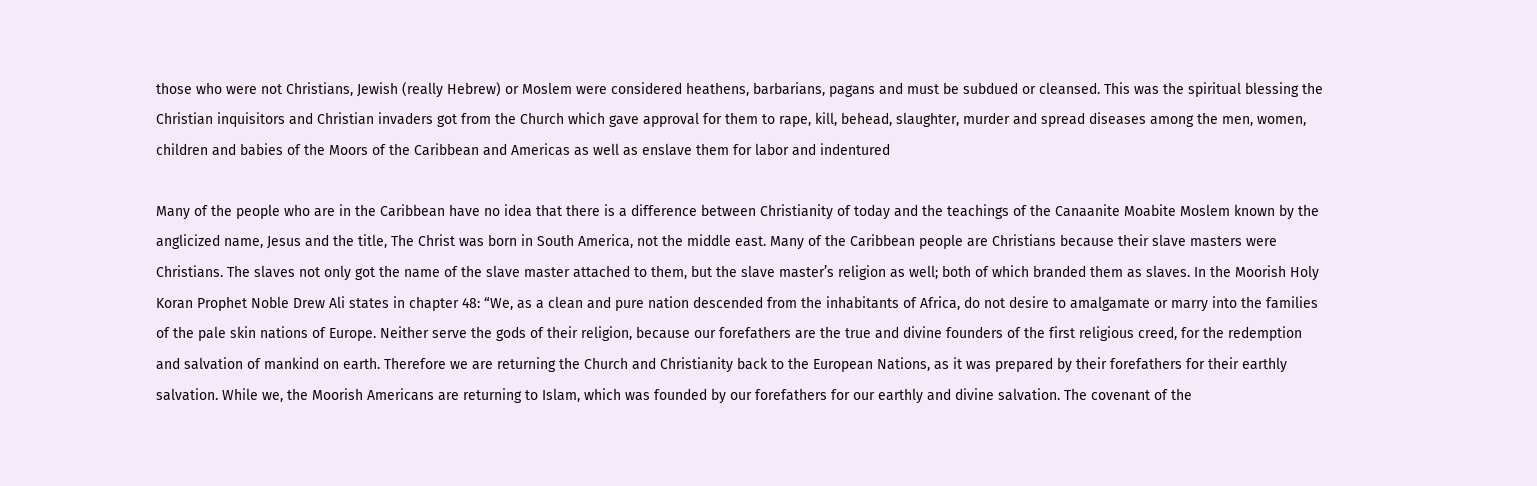those who were not Christians, Jewish (really Hebrew) or Moslem were considered heathens, barbarians, pagans and must be subdued or cleansed. This was the spiritual blessing the Christian inquisitors and Christian invaders got from the Church which gave approval for them to rape, kill, behead, slaughter, murder and spread diseases among the men, women, children and babies of the Moors of the Caribbean and Americas as well as enslave them for labor and indentured

Many of the people who are in the Caribbean have no idea that there is a difference between Christianity of today and the teachings of the Canaanite Moabite Moslem known by the anglicized name, Jesus and the title, The Christ was born in South America, not the middle east. Many of the Caribbean people are Christians because their slave masters were Christians. The slaves not only got the name of the slave master attached to them, but the slave master’s religion as well; both of which branded them as slaves. In the Moorish Holy Koran Prophet Noble Drew Ali states in chapter 48: “We, as a clean and pure nation descended from the inhabitants of Africa, do not desire to amalgamate or marry into the families of the pale skin nations of Europe. Neither serve the gods of their religion, because our forefathers are the true and divine founders of the first religious creed, for the redemption and salvation of mankind on earth. Therefore we are returning the Church and Christianity back to the European Nations, as it was prepared by their forefathers for their earthly salvation. While we, the Moorish Americans are returning to Islam, which was founded by our forefathers for our earthly and divine salvation. The covenant of the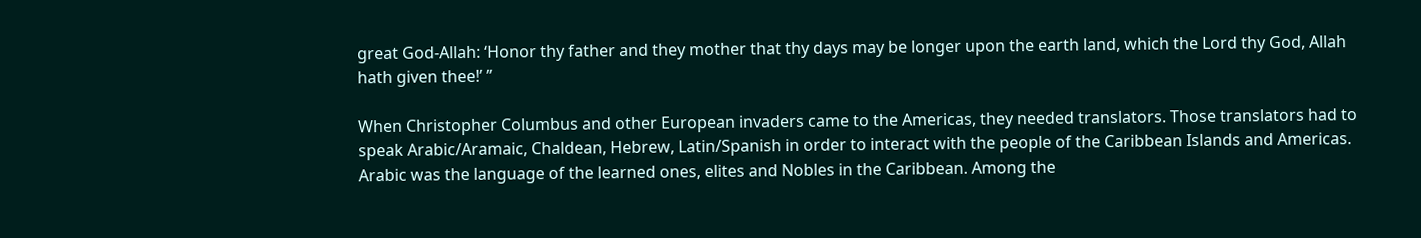great God-Allah: ‘Honor thy father and they mother that thy days may be longer upon the earth land, which the Lord thy God, Allah hath given thee!’ ”

When Christopher Columbus and other European invaders came to the Americas, they needed translators. Those translators had to speak Arabic/Aramaic, Chaldean, Hebrew, Latin/Spanish in order to interact with the people of the Caribbean Islands and Americas. Arabic was the language of the learned ones, elites and Nobles in the Caribbean. Among the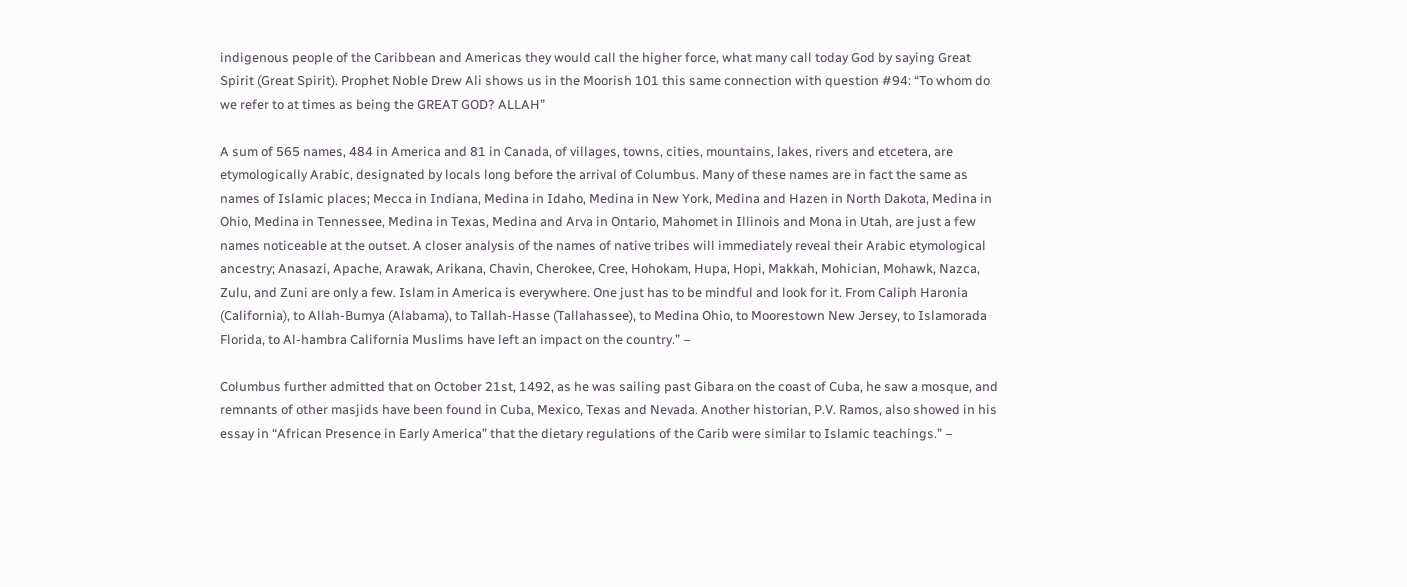indigenous people of the Caribbean and Americas they would call the higher force, what many call today God by saying Great Spirit (Great Spirit). Prophet Noble Drew Ali shows us in the Moorish 101 this same connection with question #94: “To whom do we refer to at times as being the GREAT GOD? ALLAH”

A sum of 565 names, 484 in America and 81 in Canada, of villages, towns, cities, mountains, lakes, rivers and etcetera, are etymologically Arabic, designated by locals long before the arrival of Columbus. Many of these names are in fact the same as names of Islamic places; Mecca in Indiana, Medina in Idaho, Medina in New York, Medina and Hazen in North Dakota, Medina in Ohio, Medina in Tennessee, Medina in Texas, Medina and Arva in Ontario, Mahomet in Illinois and Mona in Utah, are just a few names noticeable at the outset. A closer analysis of the names of native tribes will immediately reveal their Arabic etymological ancestry; Anasazi, Apache, Arawak, Arikana, Chavin, Cherokee, Cree, Hohokam, Hupa, Hopi, Makkah, Mohician, Mohawk, Nazca, Zulu, and Zuni are only a few. Islam in America is everywhere. One just has to be mindful and look for it. From Caliph Haronia (California), to Allah-Bumya (Alabama), to Tallah-Hasse (Tallahassee), to Medina Ohio, to Moorestown New Jersey, to Islamorada Florida, to Al-hambra California Muslims have left an impact on the country.” –

Columbus further admitted that on October 21st, 1492, as he was sailing past Gibara on the coast of Cuba, he saw a mosque, and remnants of other masjids have been found in Cuba, Mexico, Texas and Nevada. Another historian, P.V. Ramos, also showed in his essay in “African Presence in Early America” that the dietary regulations of the Carib were similar to Islamic teachings.” –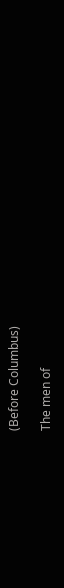(Before Columbus)

The men of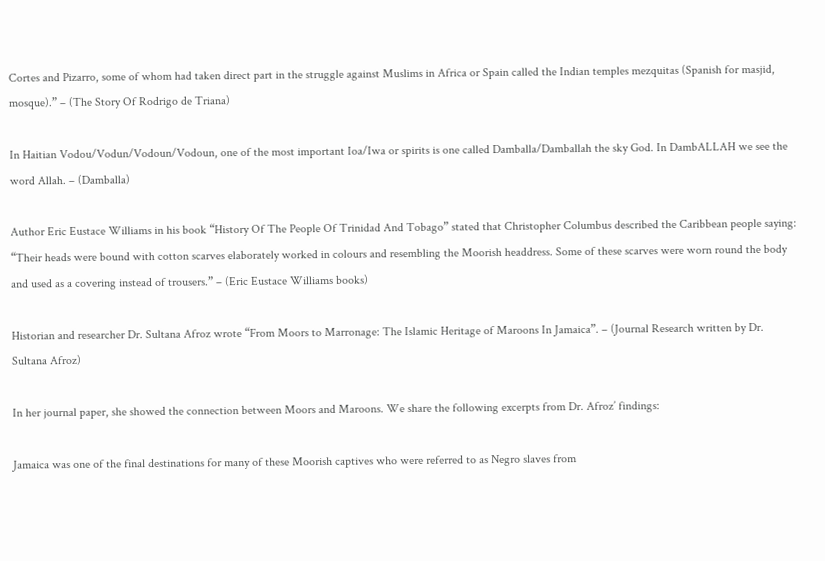Cortes and Pizarro, some of whom had taken direct part in the struggle against Muslims in Africa or Spain called the Indian temples mezquitas (Spanish for masjid, mosque).” – (The Story Of Rodrigo de Triana)

In Haitian Vodou/Vodun/Vodoun/Vodoun, one of the most important Ioa/Iwa or spirits is one called Damballa/Damballah the sky God. In DambALLAH we see the word Allah. – (Damballa)

Author Eric Eustace Williams in his book “History Of The People Of Trinidad And Tobago” stated that Christopher Columbus described the Caribbean people saying: “Their heads were bound with cotton scarves elaborately worked in colours and resembling the Moorish headdress. Some of these scarves were worn round the body and used as a covering instead of trousers.” – (Eric Eustace Williams books)

Historian and researcher Dr. Sultana Afroz wrote “From Moors to Marronage: The Islamic Heritage of Maroons In Jamaica”. – (Journal Research written by Dr. Sultana Afroz)

In her journal paper, she showed the connection between Moors and Maroons. We share the following excerpts from Dr. Afroz’ findings:

Jamaica was one of the final destinations for many of these Moorish captives who were referred to as Negro slaves from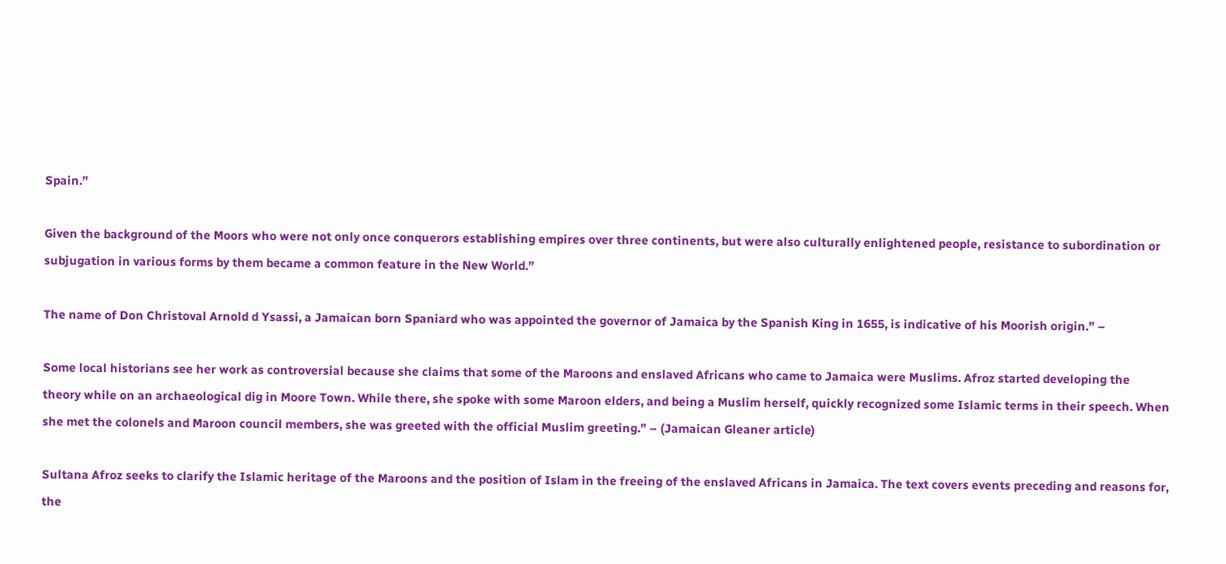Spain.”

Given the background of the Moors who were not only once conquerors establishing empires over three continents, but were also culturally enlightened people, resistance to subordination or subjugation in various forms by them became a common feature in the New World.”

The name of Don Christoval Arnold d Ysassi, a Jamaican born Spaniard who was appointed the governor of Jamaica by the Spanish King in 1655, is indicative of his Moorish origin.” –

Some local historians see her work as controversial because she claims that some of the Maroons and enslaved Africans who came to Jamaica were Muslims. Afroz started developing the theory while on an archaeological dig in Moore Town. While there, she spoke with some Maroon elders, and being a Muslim herself, quickly recognized some Islamic terms in their speech. When she met the colonels and Maroon council members, she was greeted with the official Muslim greeting.” – (Jamaican Gleaner article)

Sultana Afroz seeks to clarify the Islamic heritage of the Maroons and the position of Islam in the freeing of the enslaved Africans in Jamaica. The text covers events preceding and reasons for, the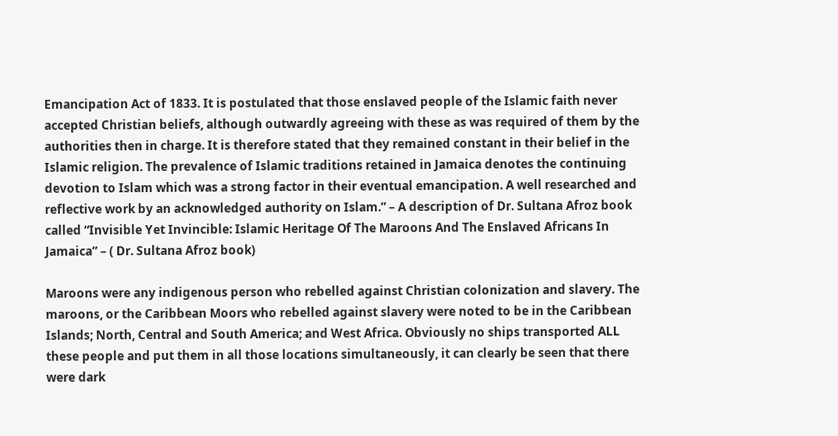Emancipation Act of 1833. It is postulated that those enslaved people of the Islamic faith never accepted Christian beliefs, although outwardly agreeing with these as was required of them by the authorities then in charge. It is therefore stated that they remained constant in their belief in the Islamic religion. The prevalence of Islamic traditions retained in Jamaica denotes the continuing devotion to Islam which was a strong factor in their eventual emancipation. A well researched and reflective work by an acknowledged authority on Islam.” – A description of Dr. Sultana Afroz book called “Invisible Yet Invincible: Islamic Heritage Of The Maroons And The Enslaved Africans In Jamaica” – ( Dr. Sultana Afroz book)

Maroons were any indigenous person who rebelled against Christian colonization and slavery. The maroons, or the Caribbean Moors who rebelled against slavery were noted to be in the Caribbean Islands; North, Central and South America; and West Africa. Obviously no ships transported ALL these people and put them in all those locations simultaneously, it can clearly be seen that there were dark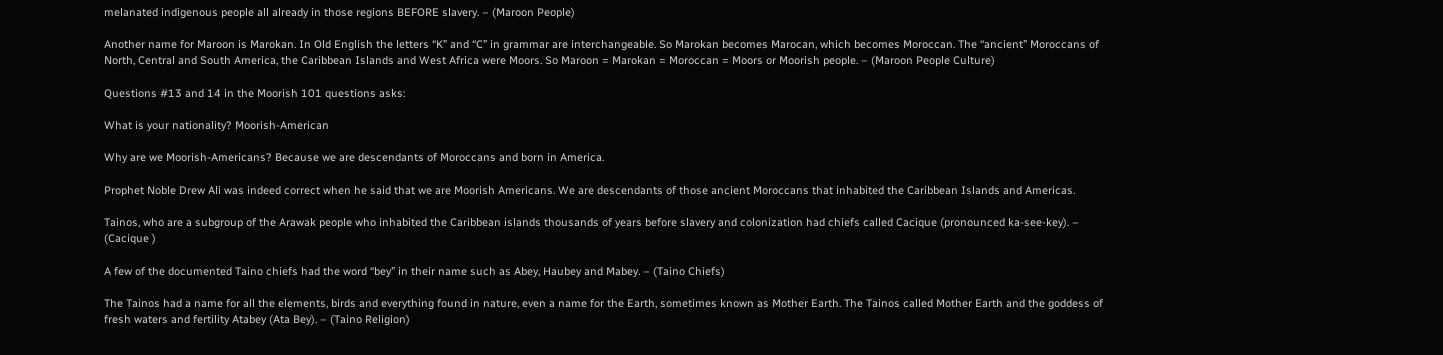melanated indigenous people all already in those regions BEFORE slavery. – (Maroon People)

Another name for Maroon is Marokan. In Old English the letters “K” and “C” in grammar are interchangeable. So Marokan becomes Marocan, which becomes Moroccan. The “ancient” Moroccans of North, Central and South America, the Caribbean Islands and West Africa were Moors. So Maroon = Marokan = Moroccan = Moors or Moorish people. – (Maroon People Culture)

Questions #13 and 14 in the Moorish 101 questions asks:

What is your nationality? Moorish-American

Why are we Moorish-Americans? Because we are descendants of Moroccans and born in America.

Prophet Noble Drew Ali was indeed correct when he said that we are Moorish Americans. We are descendants of those ancient Moroccans that inhabited the Caribbean Islands and Americas.

Tainos, who are a subgroup of the Arawak people who inhabited the Caribbean islands thousands of years before slavery and colonization had chiefs called Cacique (pronounced ka-see-key). – (Cacique )

A few of the documented Taino chiefs had the word “bey” in their name such as Abey, Haubey and Mabey. – (Taino Chiefs)

The Tainos had a name for all the elements, birds and everything found in nature, even a name for the Earth, sometimes known as Mother Earth. The Tainos called Mother Earth and the goddess of fresh waters and fertility Atabey (Ata Bey). – (Taino Religion)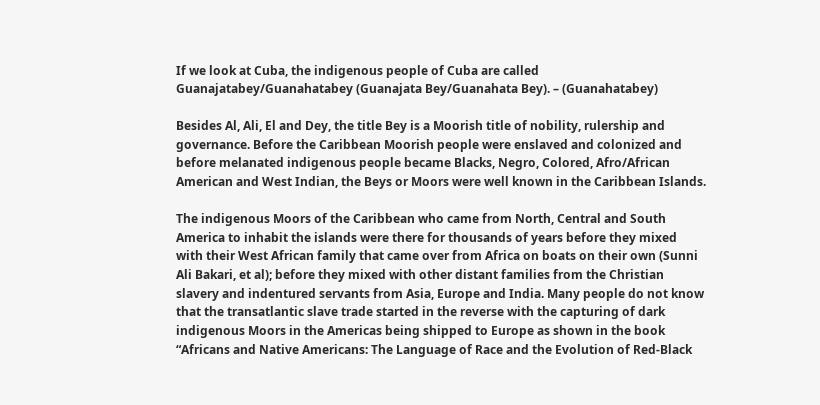If we look at Cuba, the indigenous people of Cuba are called Guanajatabey/Guanahatabey (Guanajata Bey/Guanahata Bey). – (Guanahatabey)

Besides Al, Ali, El and Dey, the title Bey is a Moorish title of nobility, rulership and governance. Before the Caribbean Moorish people were enslaved and colonized and before melanated indigenous people became Blacks, Negro, Colored, Afro/African American and West Indian, the Beys or Moors were well known in the Caribbean Islands.

The indigenous Moors of the Caribbean who came from North, Central and South America to inhabit the islands were there for thousands of years before they mixed with their West African family that came over from Africa on boats on their own (Sunni Ali Bakari, et al); before they mixed with other distant families from the Christian slavery and indentured servants from Asia, Europe and India. Many people do not know that the transatlantic slave trade started in the reverse with the capturing of dark indigenous Moors in the Americas being shipped to Europe as shown in the book “Africans and Native Americans: The Language of Race and the Evolution of Red-Black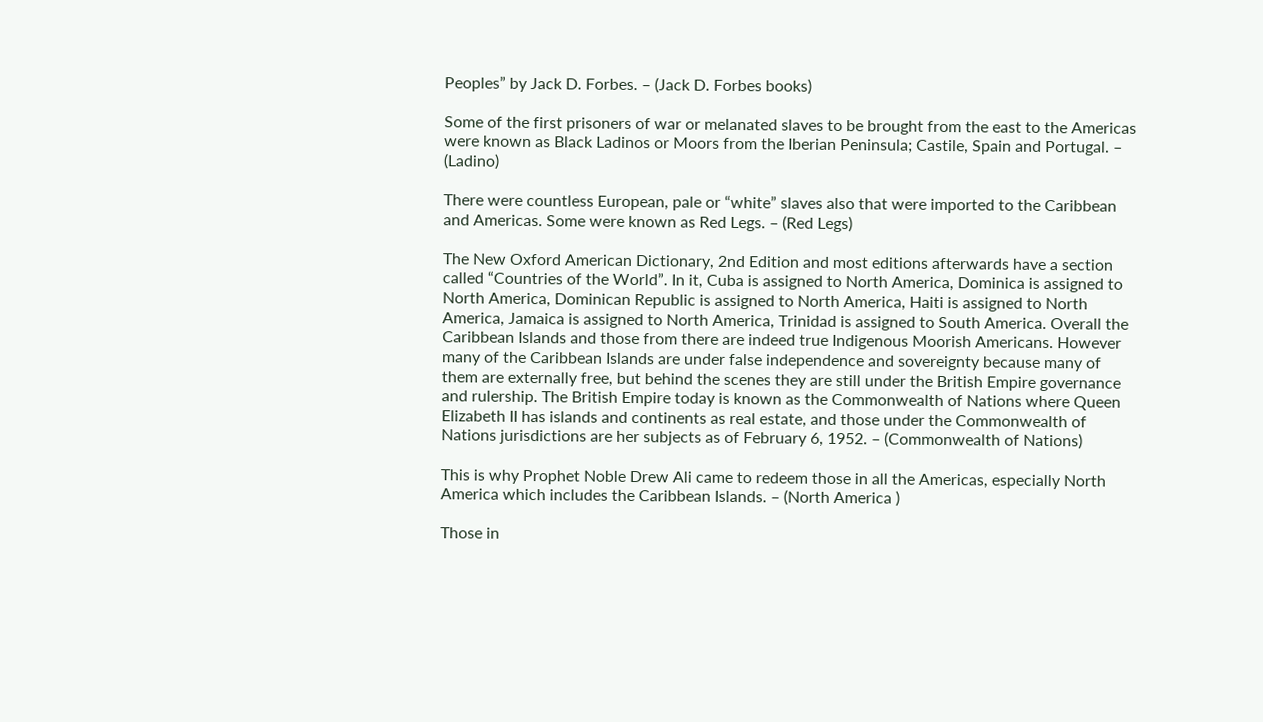Peoples” by Jack D. Forbes. – (Jack D. Forbes books)

Some of the first prisoners of war or melanated slaves to be brought from the east to the Americas were known as Black Ladinos or Moors from the Iberian Peninsula; Castile, Spain and Portugal. – (Ladino)

There were countless European, pale or “white” slaves also that were imported to the Caribbean and Americas. Some were known as Red Legs. – (Red Legs)

The New Oxford American Dictionary, 2nd Edition and most editions afterwards have a section called “Countries of the World”. In it, Cuba is assigned to North America, Dominica is assigned to North America, Dominican Republic is assigned to North America, Haiti is assigned to North America, Jamaica is assigned to North America, Trinidad is assigned to South America. Overall the Caribbean Islands and those from there are indeed true Indigenous Moorish Americans. However many of the Caribbean Islands are under false independence and sovereignty because many of them are externally free, but behind the scenes they are still under the British Empire governance and rulership. The British Empire today is known as the Commonwealth of Nations where Queen Elizabeth II has islands and continents as real estate, and those under the Commonwealth of Nations jurisdictions are her subjects as of February 6, 1952. – (Commonwealth of Nations)

This is why Prophet Noble Drew Ali came to redeem those in all the Americas, especially North America which includes the Caribbean Islands. – (North America )

Those in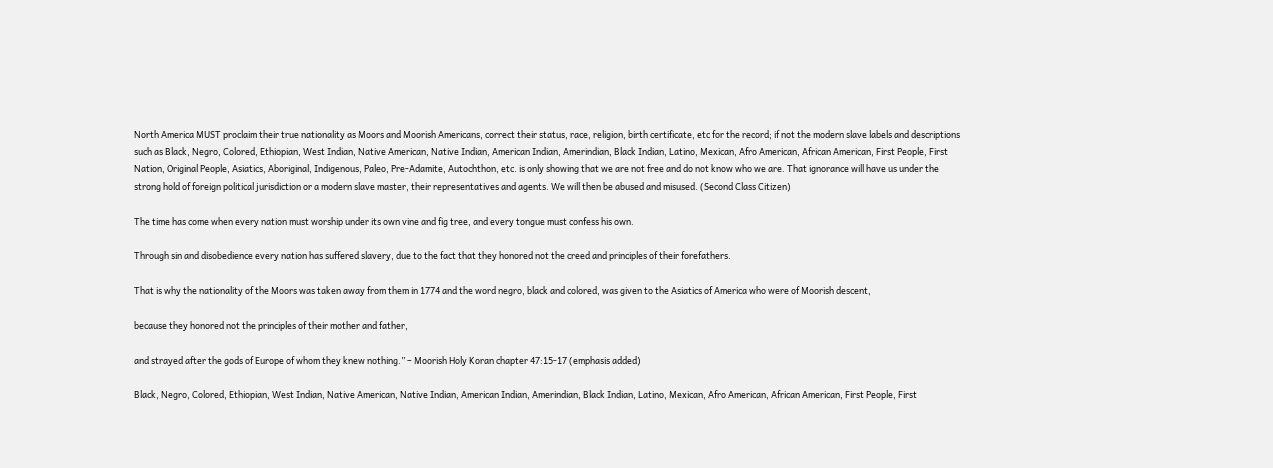North America MUST proclaim their true nationality as Moors and Moorish Americans, correct their status, race, religion, birth certificate, etc for the record; if not the modern slave labels and descriptions such as Black, Negro, Colored, Ethiopian, West Indian, Native American, Native Indian, American Indian, Amerindian, Black Indian, Latino, Mexican, Afro American, African American, First People, First Nation, Original People, Asiatics, Aboriginal, Indigenous, Paleo, Pre-Adamite, Autochthon, etc. is only showing that we are not free and do not know who we are. That ignorance will have us under the strong hold of foreign political jurisdiction or a modern slave master, their representatives and agents. We will then be abused and misused. (Second Class Citizen)

The time has come when every nation must worship under its own vine and fig tree, and every tongue must confess his own.

Through sin and disobedience every nation has suffered slavery, due to the fact that they honored not the creed and principles of their forefathers.

That is why the nationality of the Moors was taken away from them in 1774 and the word negro, black and colored, was given to the Asiatics of America who were of Moorish descent,

because they honored not the principles of their mother and father,

and strayed after the gods of Europe of whom they knew nothing.” – Moorish Holy Koran chapter 47:15-17 (emphasis added)

Black, Negro, Colored, Ethiopian, West Indian, Native American, Native Indian, American Indian, Amerindian, Black Indian, Latino, Mexican, Afro American, African American, First People, First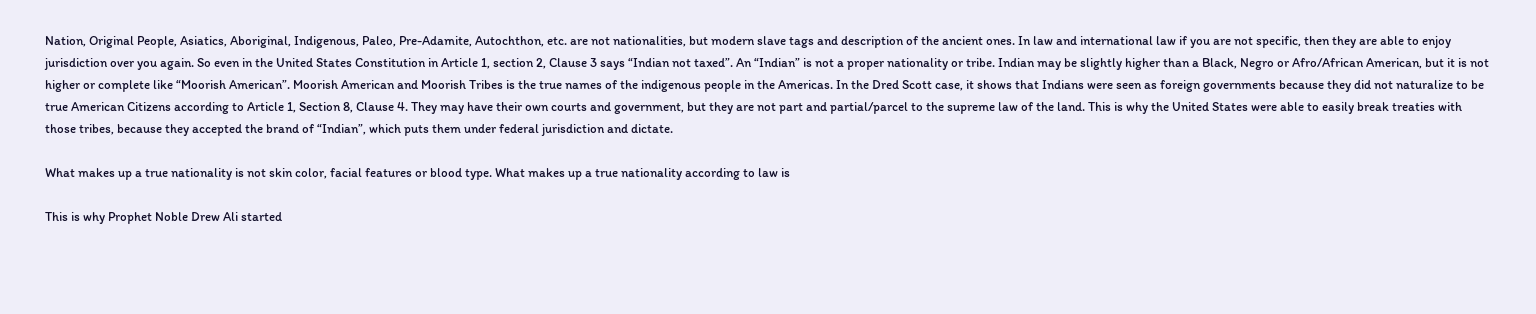Nation, Original People, Asiatics, Aboriginal, Indigenous, Paleo, Pre-Adamite, Autochthon, etc. are not nationalities, but modern slave tags and description of the ancient ones. In law and international law if you are not specific, then they are able to enjoy jurisdiction over you again. So even in the United States Constitution in Article 1, section 2, Clause 3 says “Indian not taxed”. An “Indian” is not a proper nationality or tribe. Indian may be slightly higher than a Black, Negro or Afro/African American, but it is not higher or complete like “Moorish American”. Moorish American and Moorish Tribes is the true names of the indigenous people in the Americas. In the Dred Scott case, it shows that Indians were seen as foreign governments because they did not naturalize to be true American Citizens according to Article 1, Section 8, Clause 4. They may have their own courts and government, but they are not part and partial/parcel to the supreme law of the land. This is why the United States were able to easily break treaties with those tribes, because they accepted the brand of “Indian”, which puts them under federal jurisdiction and dictate.

What makes up a true nationality is not skin color, facial features or blood type. What makes up a true nationality according to law is

This is why Prophet Noble Drew Ali started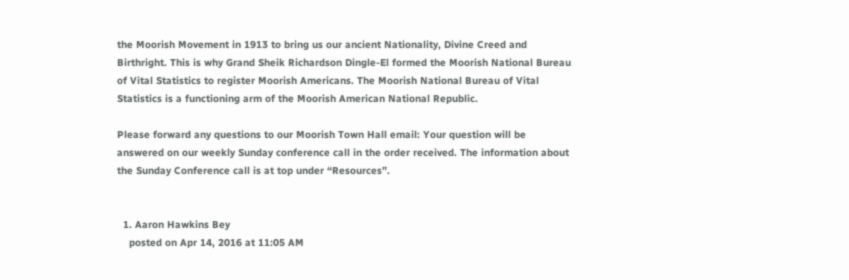the Moorish Movement in 1913 to bring us our ancient Nationality, Divine Creed and Birthright. This is why Grand Sheik Richardson Dingle-El formed the Moorish National Bureau of Vital Statistics to register Moorish Americans. The Moorish National Bureau of Vital Statistics is a functioning arm of the Moorish American National Republic.

Please forward any questions to our Moorish Town Hall email: Your question will be answered on our weekly Sunday conference call in the order received. The information about the Sunday Conference call is at top under “Resources”.


  1. Aaron Hawkins Bey
    posted on Apr 14, 2016 at 11:05 AM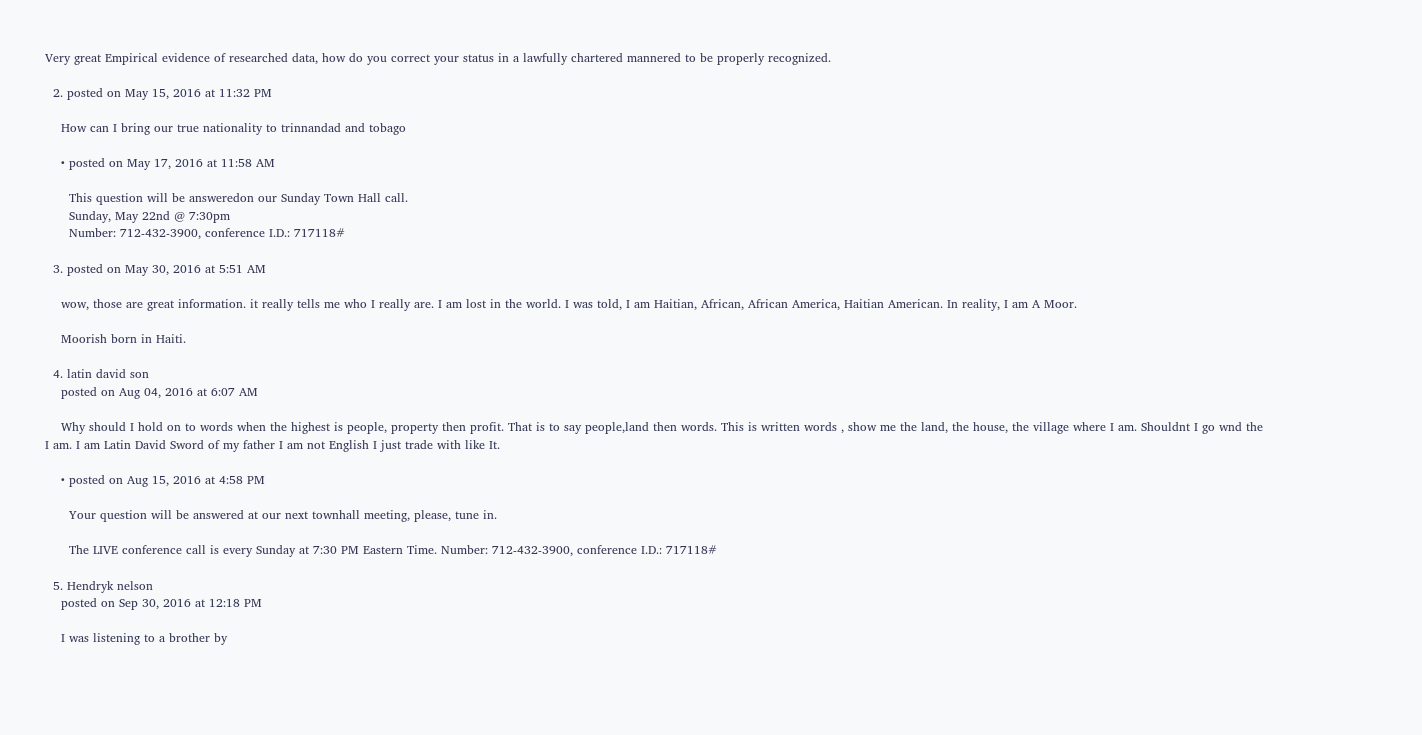Very great Empirical evidence of researched data, how do you correct your status in a lawfully chartered mannered to be properly recognized.

  2. posted on May 15, 2016 at 11:32 PM

    How can I bring our true nationality to trinnandad and tobago

    • posted on May 17, 2016 at 11:58 AM

      This question will be answeredon our Sunday Town Hall call.
      Sunday, May 22nd @ 7:30pm
      Number: 712-432-3900, conference I.D.: 717118#

  3. posted on May 30, 2016 at 5:51 AM

    wow, those are great information. it really tells me who I really are. I am lost in the world. I was told, I am Haitian, African, African America, Haitian American. In reality, I am A Moor.

    Moorish born in Haiti.

  4. latin david son
    posted on Aug 04, 2016 at 6:07 AM

    Why should I hold on to words when the highest is people, property then profit. That is to say people,land then words. This is written words , show me the land, the house, the village where I am. Shouldnt I go wnd the I am. I am Latin David Sword of my father I am not English I just trade with like It.

    • posted on Aug 15, 2016 at 4:58 PM

      Your question will be answered at our next townhall meeting, please, tune in.

      The LIVE conference call is every Sunday at 7:30 PM Eastern Time. Number: 712-432-3900, conference I.D.: 717118#

  5. Hendryk nelson
    posted on Sep 30, 2016 at 12:18 PM

    I was listening to a brother by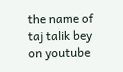the name of taj talik bey on youtube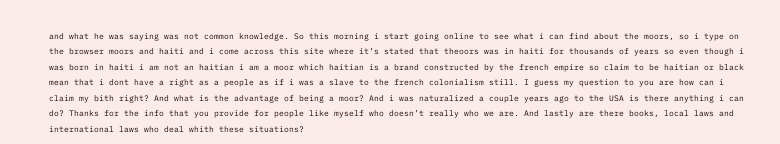and what he was saying was not common knowledge. So this morning i start going online to see what i can find about the moors, so i type on the browser moors and haiti and i come across this site where it’s stated that theoors was in haiti for thousands of years so even though i was born in haiti i am not an haitian i am a moor which haitian is a brand constructed by the french empire so claim to be haitian or black mean that i dont have a right as a people as if i was a slave to the french colonialism still. I guess my question to you are how can i claim my bith right? And what is the advantage of being a moor? And i was naturalized a couple years ago to the USA is there anything i can do? Thanks for the info that you provide for people like myself who doesn’t really who we are. And lastly are there books, local laws and international laws who deal whith these situations?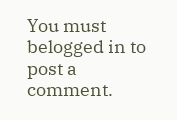You must belogged in to post a comment.